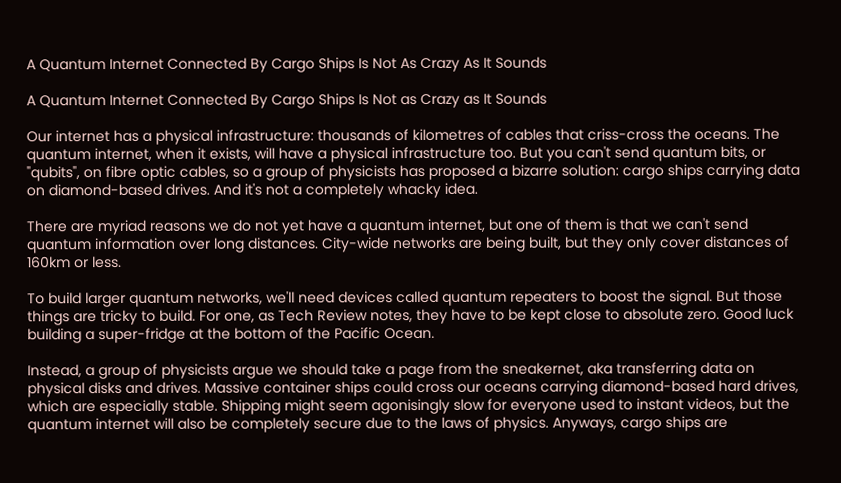A Quantum Internet Connected By Cargo Ships Is Not As Crazy As It Sounds

A Quantum Internet Connected By Cargo Ships Is Not as Crazy as It Sounds

Our internet has a physical infrastructure: thousands of kilometres of cables that criss-cross the oceans. The quantum internet, when it exists, will have a physical infrastructure too. But you can't send quantum bits, or "qubits", on fibre optic cables, so a group of physicists has proposed a bizarre solution: cargo ships carrying data on diamond-based drives. And it's not a completely whacky idea.

There are myriad reasons we do not yet have a quantum internet, but one of them is that we can't send quantum information over long distances. City-wide networks are being built, but they only cover distances of 160km or less.

To build larger quantum networks, we'll need devices called quantum repeaters to boost the signal. But those things are tricky to build. For one, as Tech Review notes, they have to be kept close to absolute zero. Good luck building a super-fridge at the bottom of the Pacific Ocean.

Instead, a group of physicists argue we should take a page from the sneakernet, aka transferring data on physical disks and drives. Massive container ships could cross our oceans carrying diamond-based hard drives, which are especially stable. Shipping might seem agonisingly slow for everyone used to instant videos, but the quantum internet will also be completely secure due to the laws of physics. Anyways, cargo ships are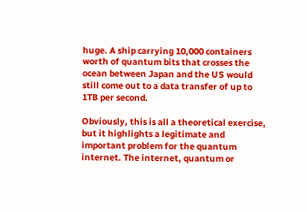huge. A ship carrying 10,000 containers worth of quantum bits that crosses the ocean between Japan and the US would still come out to a data transfer of up to 1TB per second.

Obviously, this is all a theoretical exercise, but it highlights a legitimate and important problem for the quantum internet. The internet, quantum or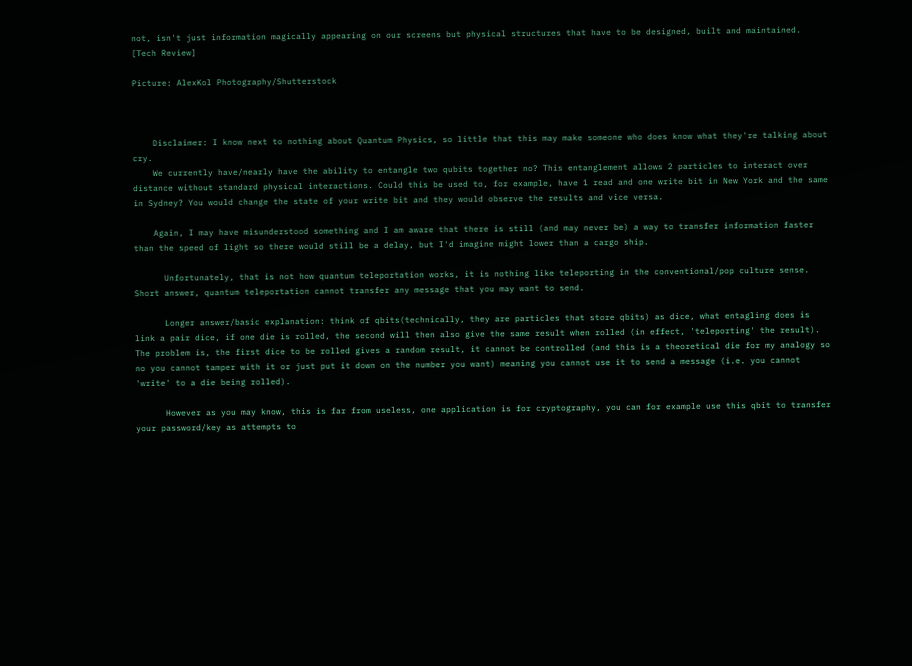not, isn't just information magically appearing on our screens but physical structures that have to be designed, built and maintained. [Tech Review]

Picture: AlexKol Photography/Shutterstock



    Disclaimer: I know next to nothing about Quantum Physics, so little that this may make someone who does know what they're talking about cry.
    We currently have/nearly have the ability to entangle two qubits together no? This entanglement allows 2 particles to interact over distance without standard physical interactions. Could this be used to, for example, have 1 read and one write bit in New York and the same in Sydney? You would change the state of your write bit and they would observe the results and vice versa.

    Again, I may have misunderstood something and I am aware that there is still (and may never be) a way to transfer information faster than the speed of light so there would still be a delay, but I'd imagine might lower than a cargo ship.

      Unfortunately, that is not how quantum teleportation works, it is nothing like teleporting in the conventional/pop culture sense. Short answer, quantum teleportation cannot transfer any message that you may want to send.

      Longer answer/basic explanation: think of qbits(technically, they are particles that store qbits) as dice, what entagling does is link a pair dice, if one die is rolled, the second will then also give the same result when rolled (in effect, 'teleporting' the result). The problem is, the first dice to be rolled gives a random result, it cannot be controlled (and this is a theoretical die for my analogy so no you cannot tamper with it or just put it down on the number you want) meaning you cannot use it to send a message (i.e. you cannot 'write' to a die being rolled).

      However as you may know, this is far from useless, one application is for cryptography, you can for example use this qbit to transfer your password/key as attempts to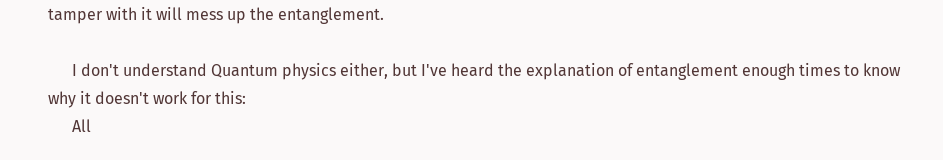tamper with it will mess up the entanglement.

      I don't understand Quantum physics either, but I've heard the explanation of entanglement enough times to know why it doesn't work for this:
      All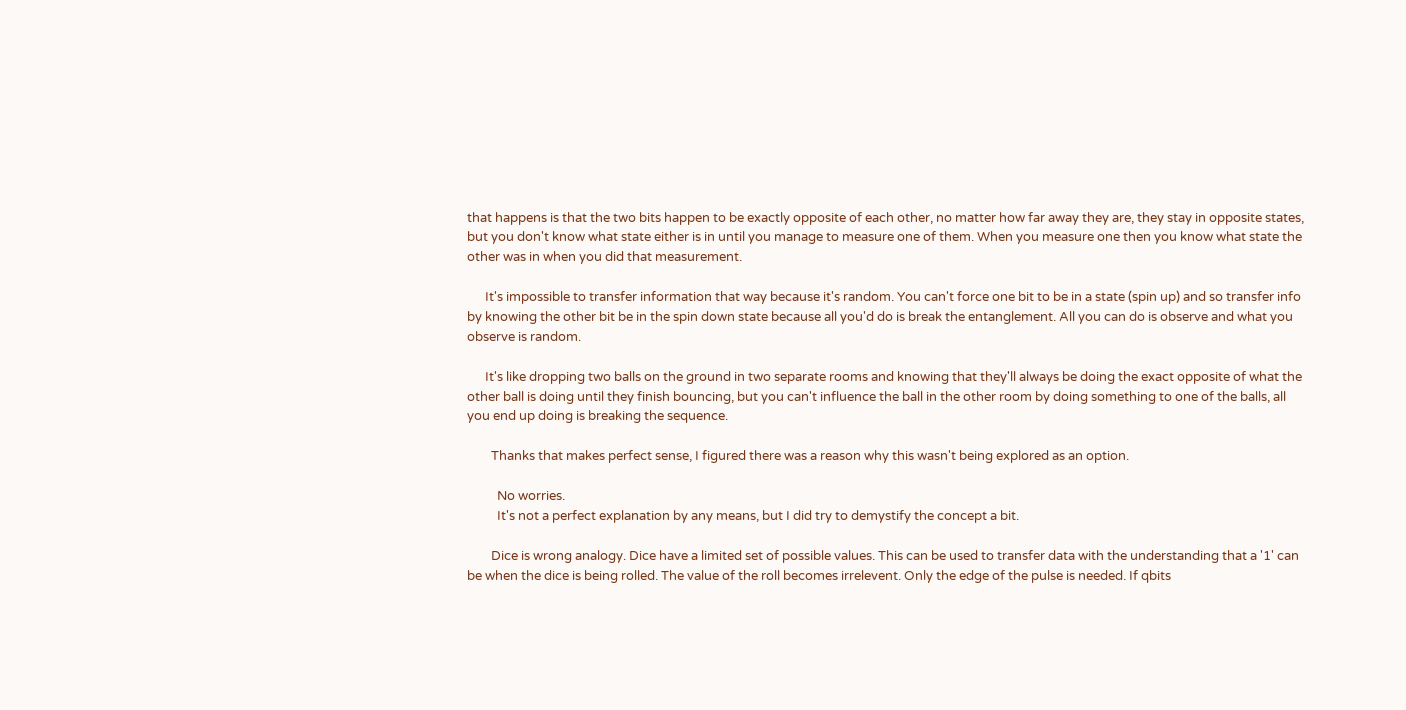that happens is that the two bits happen to be exactly opposite of each other, no matter how far away they are, they stay in opposite states, but you don't know what state either is in until you manage to measure one of them. When you measure one then you know what state the other was in when you did that measurement.

      It's impossible to transfer information that way because it's random. You can't force one bit to be in a state (spin up) and so transfer info by knowing the other bit be in the spin down state because all you'd do is break the entanglement. All you can do is observe and what you observe is random.

      It's like dropping two balls on the ground in two separate rooms and knowing that they'll always be doing the exact opposite of what the other ball is doing until they finish bouncing, but you can't influence the ball in the other room by doing something to one of the balls, all you end up doing is breaking the sequence.

        Thanks that makes perfect sense, I figured there was a reason why this wasn't being explored as an option.

          No worries.
          It's not a perfect explanation by any means, but I did try to demystify the concept a bit.

        Dice is wrong analogy. Dice have a limited set of possible values. This can be used to transfer data with the understanding that a '1' can be when the dice is being rolled. The value of the roll becomes irrelevent. Only the edge of the pulse is needed. If qbits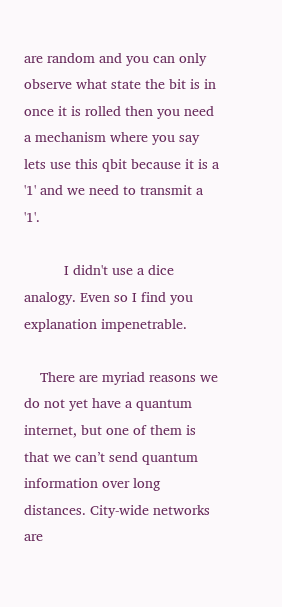are random and you can only observe what state the bit is in once it is rolled then you need a mechanism where you say lets use this qbit because it is a '1' and we need to transmit a '1'.

          I didn't use a dice analogy. Even so I find you explanation impenetrable.

    There are myriad reasons we do not yet have a quantum internet, but one of them is that we can’t send quantum information over long distances. City-wide networks are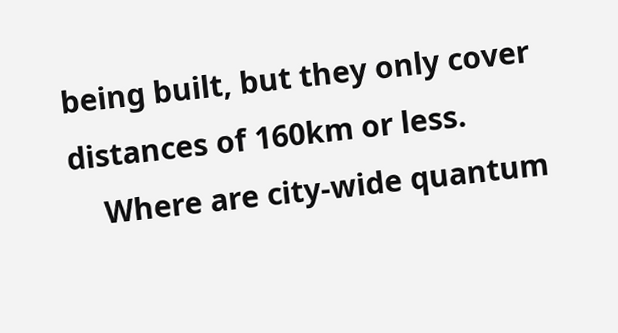being built, but they only cover distances of 160km or less.
    Where are city-wide quantum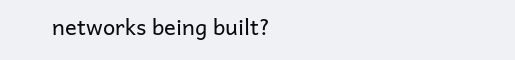networks being built?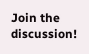Join the discussion!